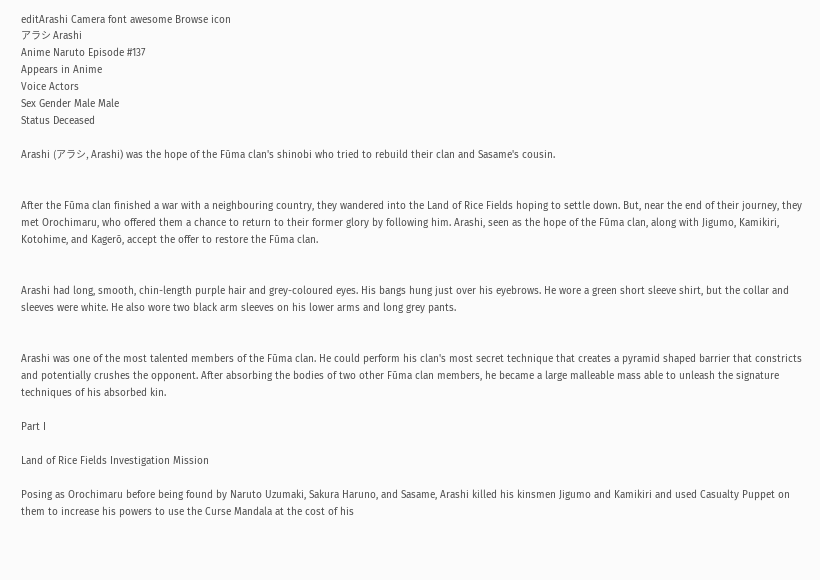editArashi Camera font awesome Browse icon
アラシ Arashi
Anime Naruto Episode #137
Appears in Anime
Voice Actors
Sex Gender Male Male
Status Deceased

Arashi (アラシ, Arashi) was the hope of the Fūma clan's shinobi who tried to rebuild their clan and Sasame's cousin.


After the Fūma clan finished a war with a neighbouring country, they wandered into the Land of Rice Fields hoping to settle down. But, near the end of their journey, they met Orochimaru, who offered them a chance to return to their former glory by following him. Arashi, seen as the hope of the Fūma clan, along with Jigumo, Kamikiri, Kotohime, and Kagerō, accept the offer to restore the Fūma clan.


Arashi had long, smooth, chin-length purple hair and grey-coloured eyes. His bangs hung just over his eyebrows. He wore a green short sleeve shirt, but the collar and sleeves were white. He also wore two black arm sleeves on his lower arms and long grey pants.


Arashi was one of the most talented members of the Fūma clan. He could perform his clan's most secret technique that creates a pyramid shaped barrier that constricts and potentially crushes the opponent. After absorbing the bodies of two other Fūma clan members, he became a large malleable mass able to unleash the signature techniques of his absorbed kin.

Part I

Land of Rice Fields Investigation Mission

Posing as Orochimaru before being found by Naruto Uzumaki, Sakura Haruno, and Sasame, Arashi killed his kinsmen Jigumo and Kamikiri and used Casualty Puppet on them to increase his powers to use the Curse Mandala at the cost of his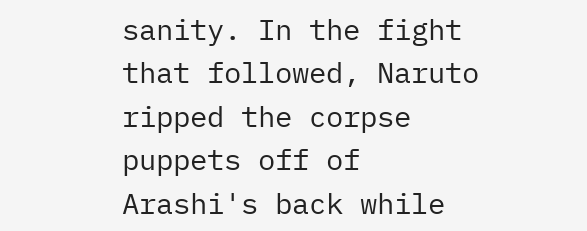sanity. In the fight that followed, Naruto ripped the corpse puppets off of Arashi's back while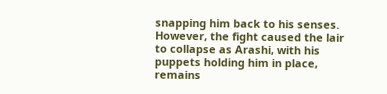snapping him back to his senses. However, the fight caused the lair to collapse as Arashi, with his puppets holding him in place, remains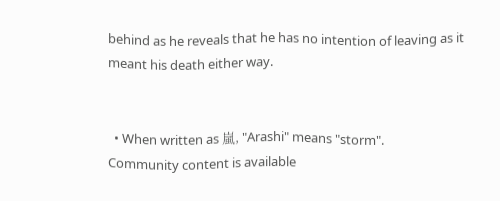behind as he reveals that he has no intention of leaving as it meant his death either way.


  • When written as 嵐, "Arashi" means "storm".
Community content is available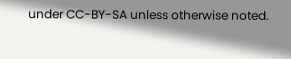under CC-BY-SA unless otherwise noted.